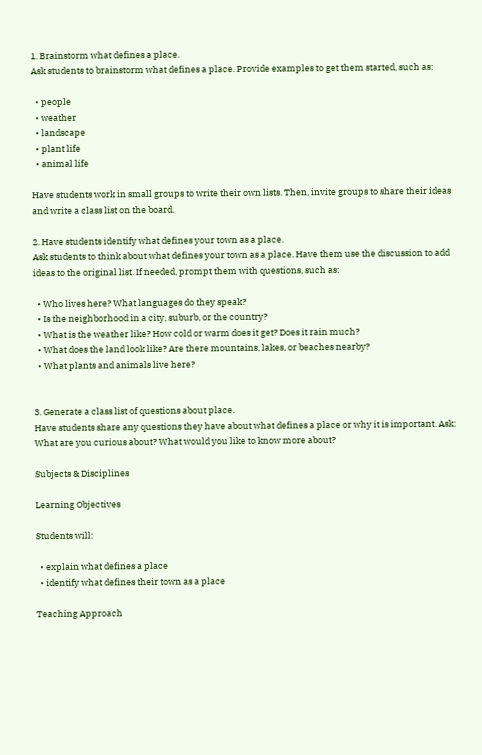1. Brainstorm what defines a place.
Ask students to brainstorm what defines a place. Provide examples to get them started, such as:

  • people
  • weather
  • landscape
  • plant life
  • animal life

Have students work in small groups to write their own lists. Then, invite groups to share their ideas and write a class list on the board.

2. Have students identify what defines your town as a place.
Ask students to think about what defines your town as a place. Have them use the discussion to add ideas to the original list. If needed, prompt them with questions, such as:

  • Who lives here? What languages do they speak?
  • Is the neighborhood in a city, suburb, or the country?
  • What is the weather like? How cold or warm does it get? Does it rain much?
  • What does the land look like? Are there mountains, lakes, or beaches nearby?
  • What plants and animals live here?


3. Generate a class list of questions about place.
Have students share any questions they have about what defines a place or why it is important. Ask: What are you curious about? What would you like to know more about?

Subjects & Disciplines

Learning Objectives

Students will:

  • explain what defines a place
  • identify what defines their town as a place

Teaching Approach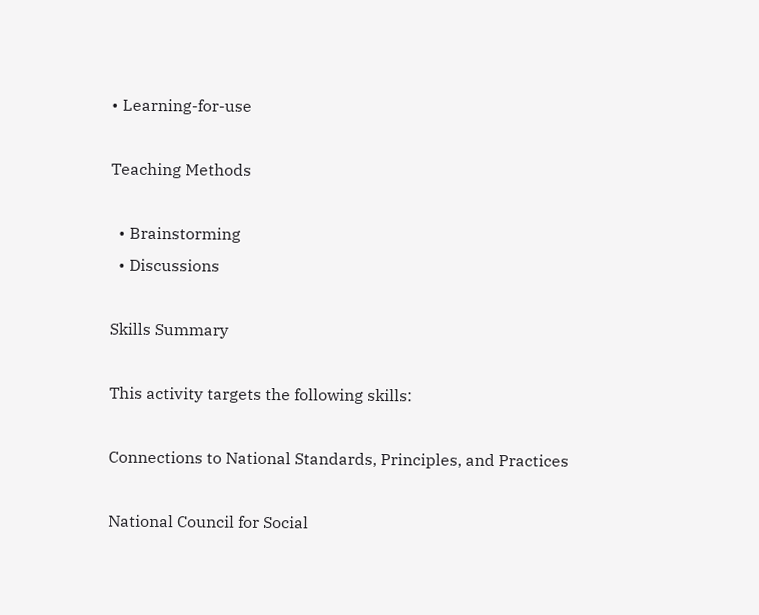• Learning-for-use

Teaching Methods

  • Brainstorming
  • Discussions

Skills Summary

This activity targets the following skills:

Connections to National Standards, Principles, and Practices

National Council for Social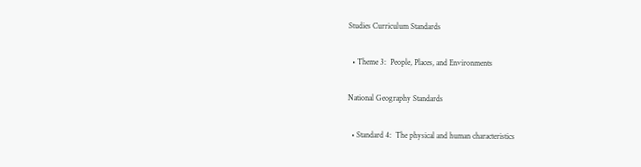Studies Curriculum Standards

  • Theme 3:  People, Places, and Environments

National Geography Standards

  • Standard 4:  The physical and human characteristics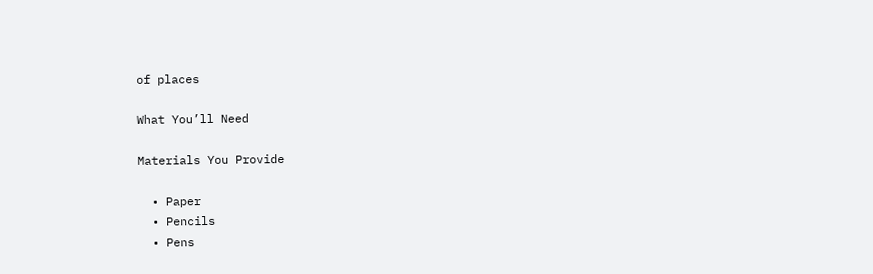of places

What You’ll Need

Materials You Provide

  • Paper
  • Pencils
  • Pens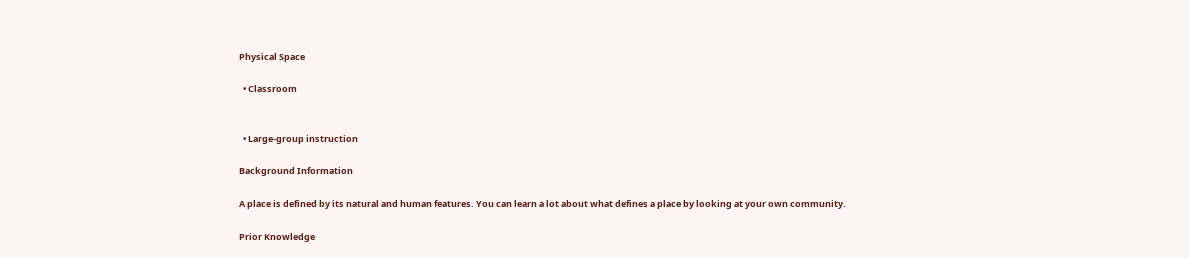Physical Space

  • Classroom


  • Large-group instruction

Background Information

A place is defined by its natural and human features. You can learn a lot about what defines a place by looking at your own community.

Prior Knowledge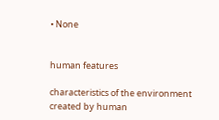• None


human features

characteristics of the environment created by human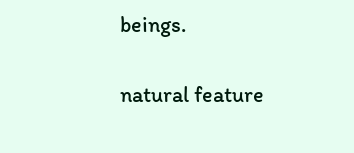beings.

natural feature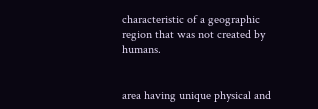characteristic of a geographic region that was not created by humans.


area having unique physical and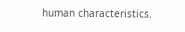human characteristics.